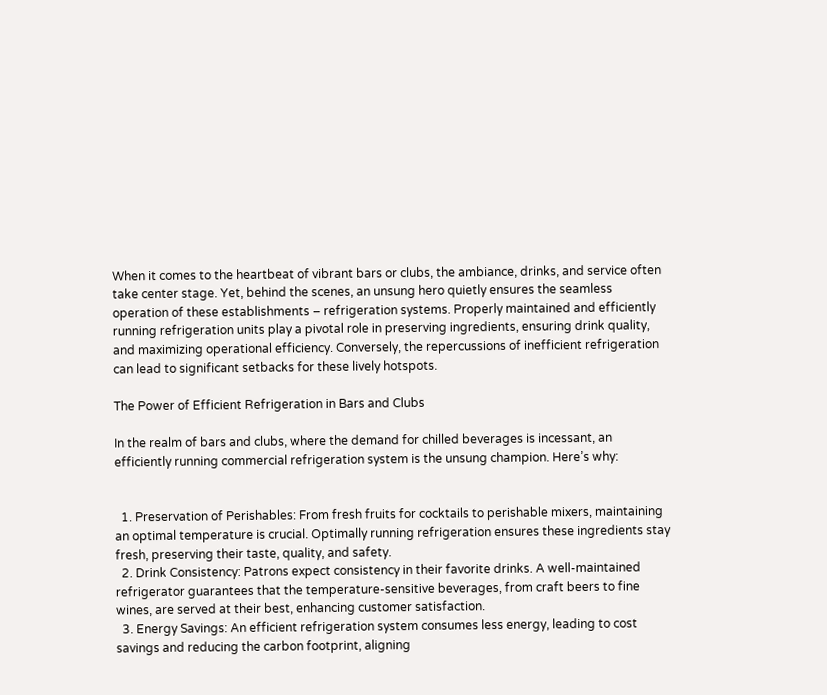When it comes to the heartbeat of vibrant bars or clubs, the ambiance, drinks, and service often take center stage. Yet, behind the scenes, an unsung hero quietly ensures the seamless operation of these establishments – refrigeration systems. Properly maintained and efficiently running refrigeration units play a pivotal role in preserving ingredients, ensuring drink quality, and maximizing operational efficiency. Conversely, the repercussions of inefficient refrigeration can lead to significant setbacks for these lively hotspots.

The Power of Efficient Refrigeration in Bars and Clubs

In the realm of bars and clubs, where the demand for chilled beverages is incessant, an efficiently running commercial refrigeration system is the unsung champion. Here’s why:


  1. Preservation of Perishables: From fresh fruits for cocktails to perishable mixers, maintaining an optimal temperature is crucial. Optimally running refrigeration ensures these ingredients stay fresh, preserving their taste, quality, and safety.
  2. Drink Consistency: Patrons expect consistency in their favorite drinks. A well-maintained refrigerator guarantees that the temperature-sensitive beverages, from craft beers to fine wines, are served at their best, enhancing customer satisfaction.
  3. Energy Savings: An efficient refrigeration system consumes less energy, leading to cost savings and reducing the carbon footprint, aligning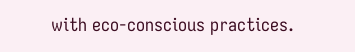with eco-conscious practices.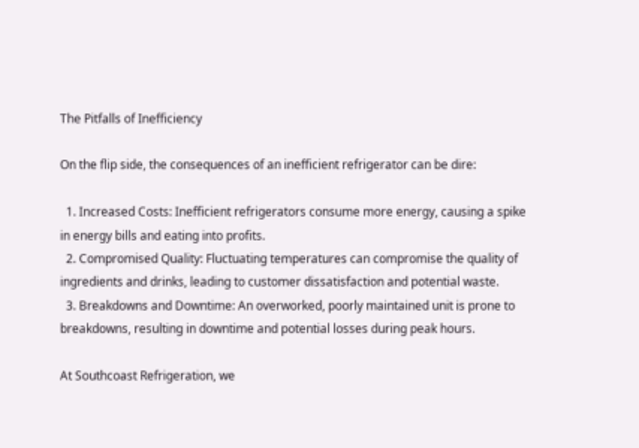The Pitfalls of Inefficiency

On the flip side, the consequences of an inefficient refrigerator can be dire:

  1. Increased Costs: Inefficient refrigerators consume more energy, causing a spike in energy bills and eating into profits.
  2. Compromised Quality: Fluctuating temperatures can compromise the quality of ingredients and drinks, leading to customer dissatisfaction and potential waste.
  3. Breakdowns and Downtime: An overworked, poorly maintained unit is prone to breakdowns, resulting in downtime and potential losses during peak hours.

At Southcoast Refrigeration, we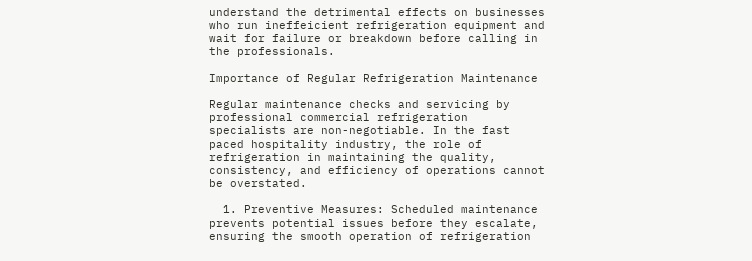understand the detrimental effects on businesses who run ineffeicient refrigeration equipment and wait for failure or breakdown before calling in the professionals.

Importance of Regular Refrigeration Maintenance

Regular maintenance checks and servicing by professional commercial refrigeration specialists are non-negotiable. In the fast paced hospitality industry, the role of refrigeration in maintaining the quality, consistency, and efficiency of operations cannot be overstated.

  1. Preventive Measures: Scheduled maintenance prevents potential issues before they escalate, ensuring the smooth operation of refrigeration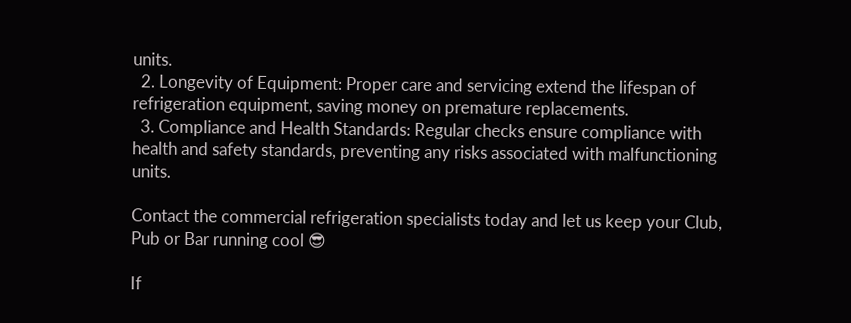units.
  2. Longevity of Equipment: Proper care and servicing extend the lifespan of refrigeration equipment, saving money on premature replacements.
  3. Compliance and Health Standards: Regular checks ensure compliance with health and safety standards, preventing any risks associated with malfunctioning units.

Contact the commercial refrigeration specialists today and let us keep your Club, Pub or Bar running cool 😎

If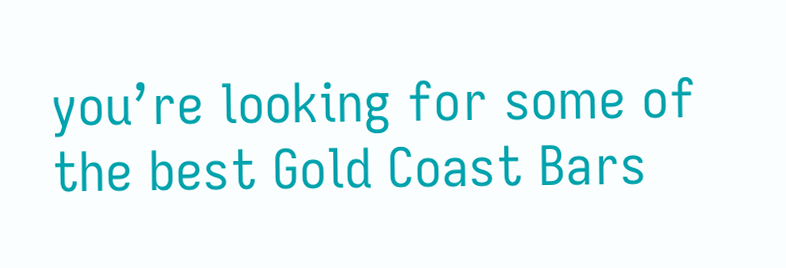you’re looking for some of the best Gold Coast Bars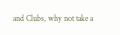and Clubs, why not take a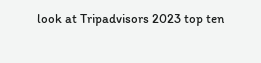look at Tripadvisors 2023 top ten